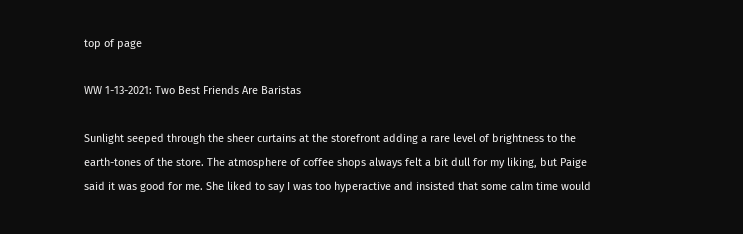top of page

WW 1-13-2021: Two Best Friends Are Baristas

Sunlight seeped through the sheer curtains at the storefront adding a rare level of brightness to the earth-tones of the store. The atmosphere of coffee shops always felt a bit dull for my liking, but Paige said it was good for me. She liked to say I was too hyperactive and insisted that some calm time would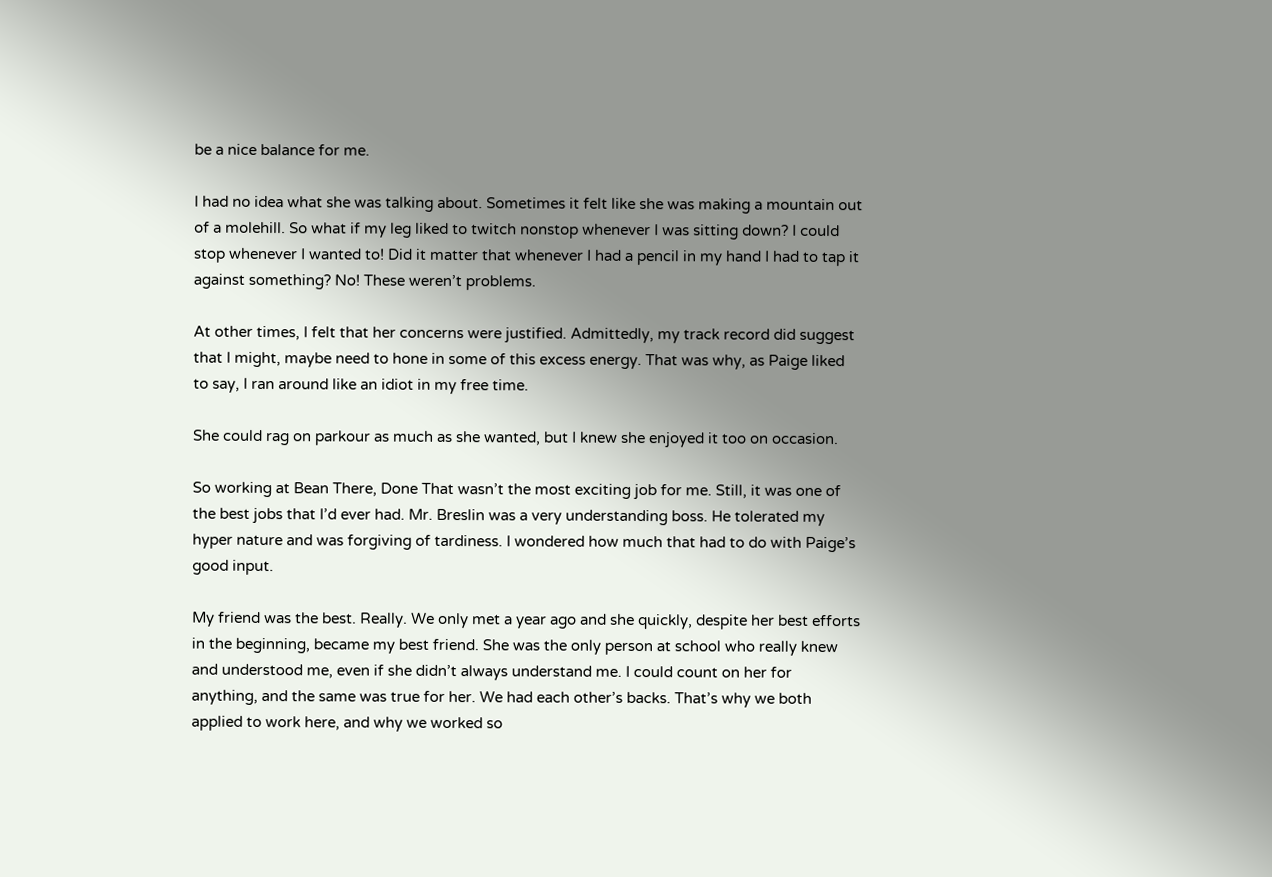be a nice balance for me.

I had no idea what she was talking about. Sometimes it felt like she was making a mountain out of a molehill. So what if my leg liked to twitch nonstop whenever I was sitting down? I could stop whenever I wanted to! Did it matter that whenever I had a pencil in my hand I had to tap it against something? No! These weren’t problems.

At other times, I felt that her concerns were justified. Admittedly, my track record did suggest that I might, maybe need to hone in some of this excess energy. That was why, as Paige liked to say, I ran around like an idiot in my free time.

She could rag on parkour as much as she wanted, but I knew she enjoyed it too on occasion.

So working at Bean There, Done That wasn’t the most exciting job for me. Still, it was one of the best jobs that I’d ever had. Mr. Breslin was a very understanding boss. He tolerated my hyper nature and was forgiving of tardiness. I wondered how much that had to do with Paige’s good input.

My friend was the best. Really. We only met a year ago and she quickly, despite her best efforts in the beginning, became my best friend. She was the only person at school who really knew and understood me, even if she didn’t always understand me. I could count on her for anything, and the same was true for her. We had each other’s backs. That’s why we both applied to work here, and why we worked so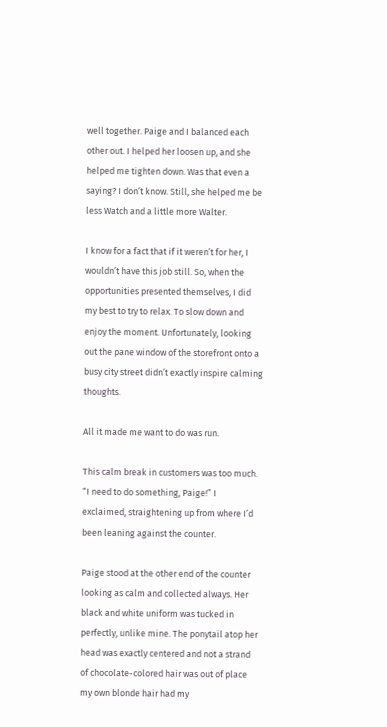well together. Paige and I balanced each other out. I helped her loosen up, and she helped me tighten down. Was that even a saying? I don’t know. Still, she helped me be less Watch and a little more Walter.

I know for a fact that if it weren’t for her, I wouldn’t have this job still. So, when the opportunities presented themselves, I did my best to try to relax. To slow down and enjoy the moment. Unfortunately, looking out the pane window of the storefront onto a busy city street didn’t exactly inspire calming thoughts.

All it made me want to do was run.

This calm break in customers was too much. “I need to do something, Paige!” I exclaimed, straightening up from where I’d been leaning against the counter.

Paige stood at the other end of the counter looking as calm and collected always. Her black and white uniform was tucked in perfectly, unlike mine. The ponytail atop her head was exactly centered and not a strand of chocolate-colored hair was out of place my own blonde hair had my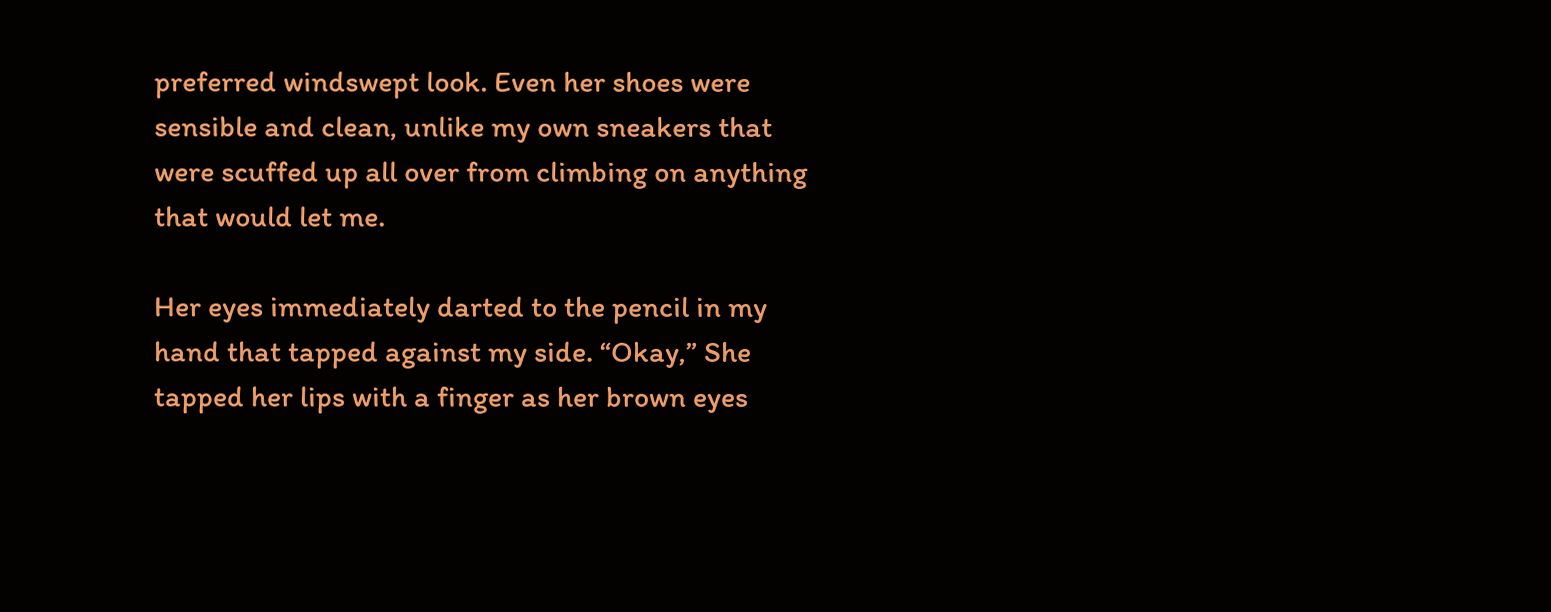preferred windswept look. Even her shoes were sensible and clean, unlike my own sneakers that were scuffed up all over from climbing on anything that would let me.

Her eyes immediately darted to the pencil in my hand that tapped against my side. “Okay,” She tapped her lips with a finger as her brown eyes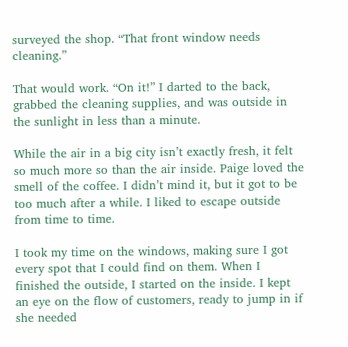surveyed the shop. “That front window needs cleaning.”

That would work. “On it!” I darted to the back, grabbed the cleaning supplies, and was outside in the sunlight in less than a minute.

While the air in a big city isn’t exactly fresh, it felt so much more so than the air inside. Paige loved the smell of the coffee. I didn’t mind it, but it got to be too much after a while. I liked to escape outside from time to time.

I took my time on the windows, making sure I got every spot that I could find on them. When I finished the outside, I started on the inside. I kept an eye on the flow of customers, ready to jump in if she needed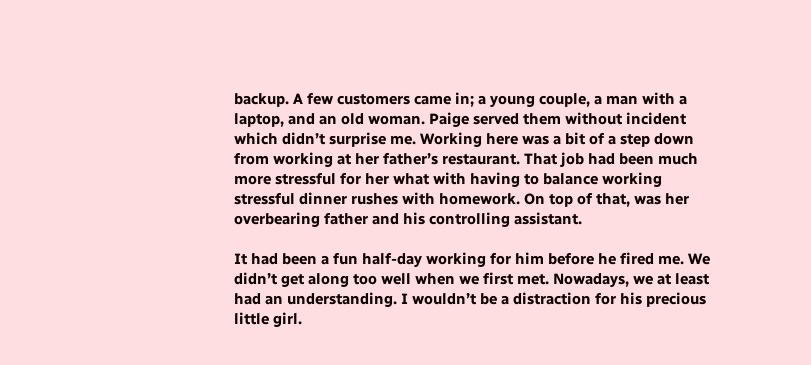backup. A few customers came in; a young couple, a man with a laptop, and an old woman. Paige served them without incident which didn’t surprise me. Working here was a bit of a step down from working at her father’s restaurant. That job had been much more stressful for her what with having to balance working stressful dinner rushes with homework. On top of that, was her overbearing father and his controlling assistant.

It had been a fun half-day working for him before he fired me. We didn’t get along too well when we first met. Nowadays, we at least had an understanding. I wouldn’t be a distraction for his precious little girl.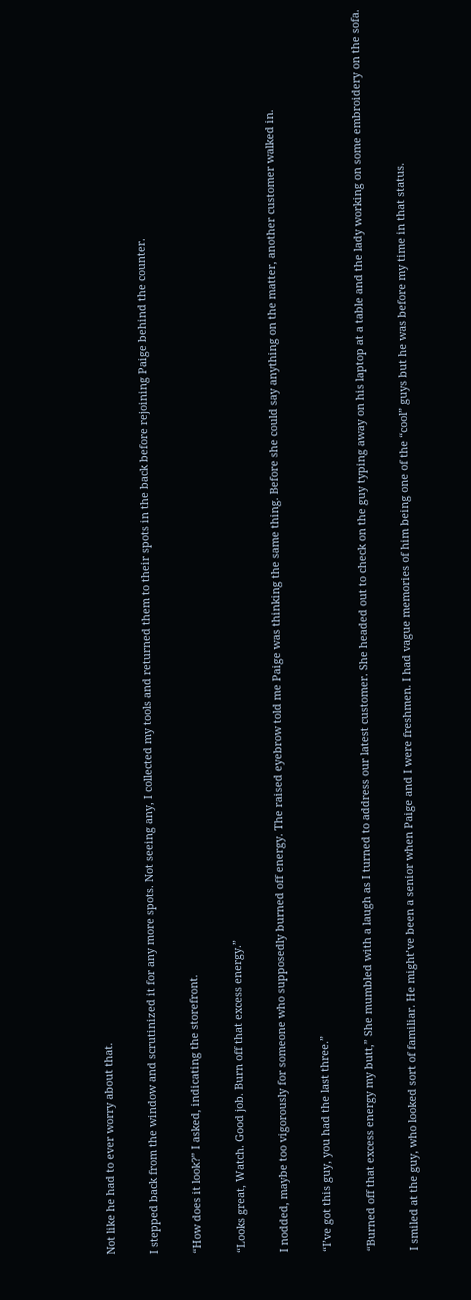Not like he had to ever worry about that.

I stepped back from the window and scrutinized it for any more spots. Not seeing any, I collected my tools and returned them to their spots in the back before rejoining Paige behind the counter.

“How does it look?” I asked, indicating the storefront.

“Looks great, Watch. Good job. Burn off that excess energy.”

I nodded, maybe too vigorously for someone who supposedly burned off energy. The raised eyebrow told me Paige was thinking the same thing. Before she could say anything on the matter, another customer walked in.

“I’ve got this guy, you had the last three.”

“Burned off that excess energy my butt,” She mumbled with a laugh as I turned to address our latest customer. She headed out to check on the guy typing away on his laptop at a table and the lady working on some embroidery on the sofa.

I smiled at the guy, who looked sort of familiar. He might’ve been a senior when Paige and I were freshmen. I had vague memories of him being one of the “cool” guys but he was before my time in that status.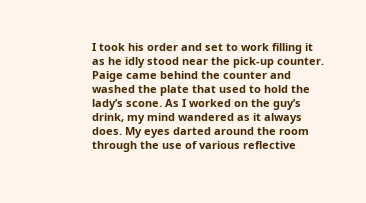I took his order and set to work filling it as he idly stood near the pick-up counter. Paige came behind the counter and washed the plate that used to hold the lady’s scone. As I worked on the guy’s drink, my mind wandered as it always does. My eyes darted around the room through the use of various reflective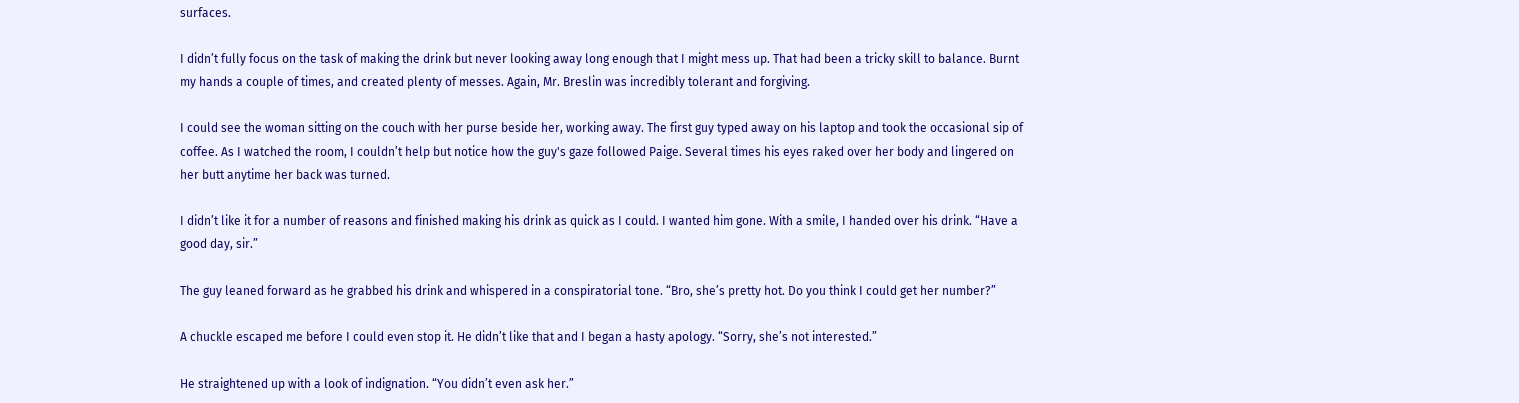surfaces.

I didn’t fully focus on the task of making the drink but never looking away long enough that I might mess up. That had been a tricky skill to balance. Burnt my hands a couple of times, and created plenty of messes. Again, Mr. Breslin was incredibly tolerant and forgiving.

I could see the woman sitting on the couch with her purse beside her, working away. The first guy typed away on his laptop and took the occasional sip of coffee. As I watched the room, I couldn’t help but notice how the guy's gaze followed Paige. Several times his eyes raked over her body and lingered on her butt anytime her back was turned.

I didn’t like it for a number of reasons and finished making his drink as quick as I could. I wanted him gone. With a smile, I handed over his drink. “Have a good day, sir.”

The guy leaned forward as he grabbed his drink and whispered in a conspiratorial tone. “Bro, she’s pretty hot. Do you think I could get her number?”

A chuckle escaped me before I could even stop it. He didn’t like that and I began a hasty apology. “Sorry, she’s not interested.”

He straightened up with a look of indignation. “You didn’t even ask her.”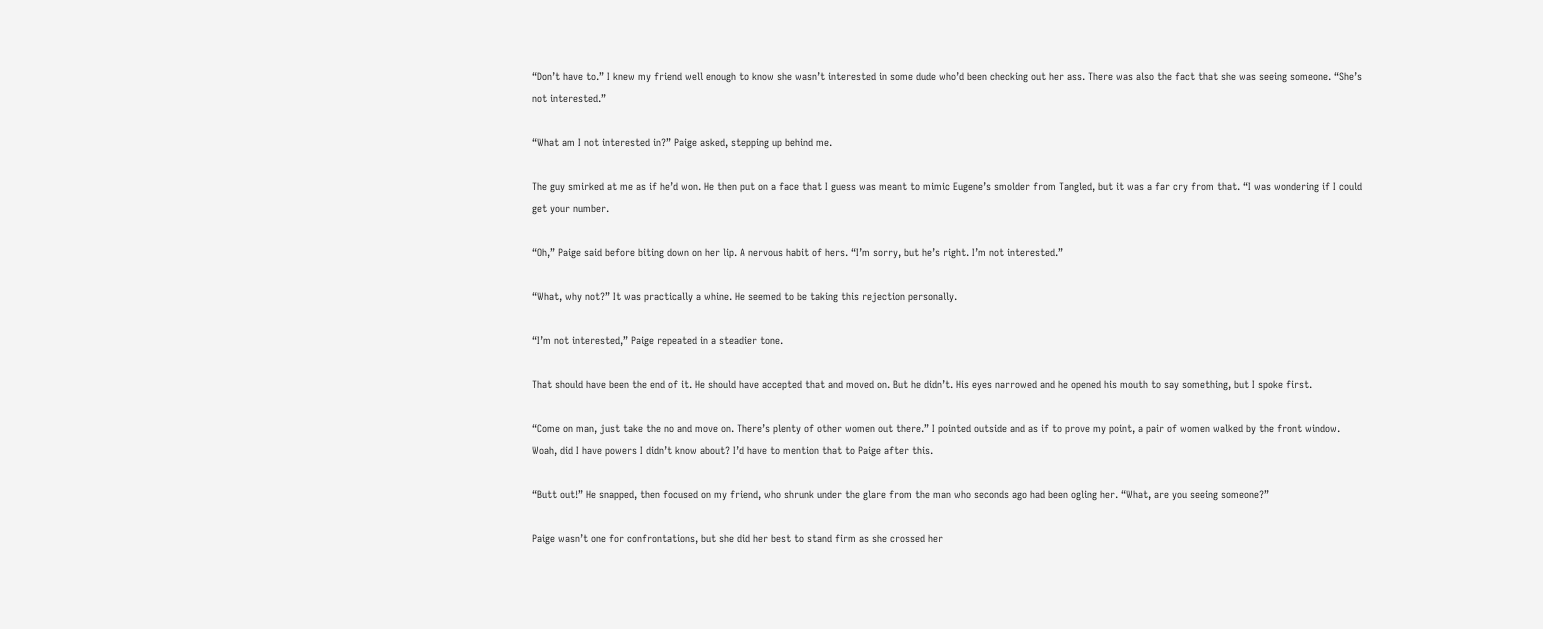“Don’t have to.” I knew my friend well enough to know she wasn’t interested in some dude who’d been checking out her ass. There was also the fact that she was seeing someone. “She’s not interested.”

“What am I not interested in?” Paige asked, stepping up behind me.

The guy smirked at me as if he’d won. He then put on a face that I guess was meant to mimic Eugene’s smolder from Tangled, but it was a far cry from that. “I was wondering if I could get your number.

“Oh,” Paige said before biting down on her lip. A nervous habit of hers. “I’m sorry, but he’s right. I’m not interested.”

“What, why not?” It was practically a whine. He seemed to be taking this rejection personally.

“I’m not interested,” Paige repeated in a steadier tone.

That should have been the end of it. He should have accepted that and moved on. But he didn’t. His eyes narrowed and he opened his mouth to say something, but I spoke first.

“Come on man, just take the no and move on. There’s plenty of other women out there.” I pointed outside and as if to prove my point, a pair of women walked by the front window. Woah, did I have powers I didn’t know about? I’d have to mention that to Paige after this.

“Butt out!” He snapped, then focused on my friend, who shrunk under the glare from the man who seconds ago had been ogling her. “What, are you seeing someone?”

Paige wasn’t one for confrontations, but she did her best to stand firm as she crossed her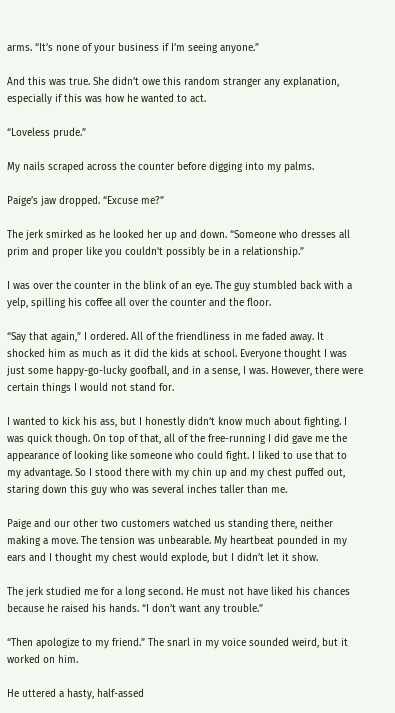arms. “It’s none of your business if I’m seeing anyone.”

And this was true. She didn’t owe this random stranger any explanation, especially if this was how he wanted to act.

“Loveless prude.”

My nails scraped across the counter before digging into my palms.

Paige’s jaw dropped. “Excuse me?”

The jerk smirked as he looked her up and down. “Someone who dresses all prim and proper like you couldn’t possibly be in a relationship.”

I was over the counter in the blink of an eye. The guy stumbled back with a yelp, spilling his coffee all over the counter and the floor.

“Say that again,” I ordered. All of the friendliness in me faded away. It shocked him as much as it did the kids at school. Everyone thought I was just some happy-go-lucky goofball, and in a sense, I was. However, there were certain things I would not stand for.

I wanted to kick his ass, but I honestly didn’t know much about fighting. I was quick though. On top of that, all of the free-running I did gave me the appearance of looking like someone who could fight. I liked to use that to my advantage. So I stood there with my chin up and my chest puffed out, staring down this guy who was several inches taller than me.

Paige and our other two customers watched us standing there, neither making a move. The tension was unbearable. My heartbeat pounded in my ears and I thought my chest would explode, but I didn’t let it show.

The jerk studied me for a long second. He must not have liked his chances because he raised his hands. “I don’t want any trouble.”

“Then apologize to my friend.” The snarl in my voice sounded weird, but it worked on him.

He uttered a hasty, half-assed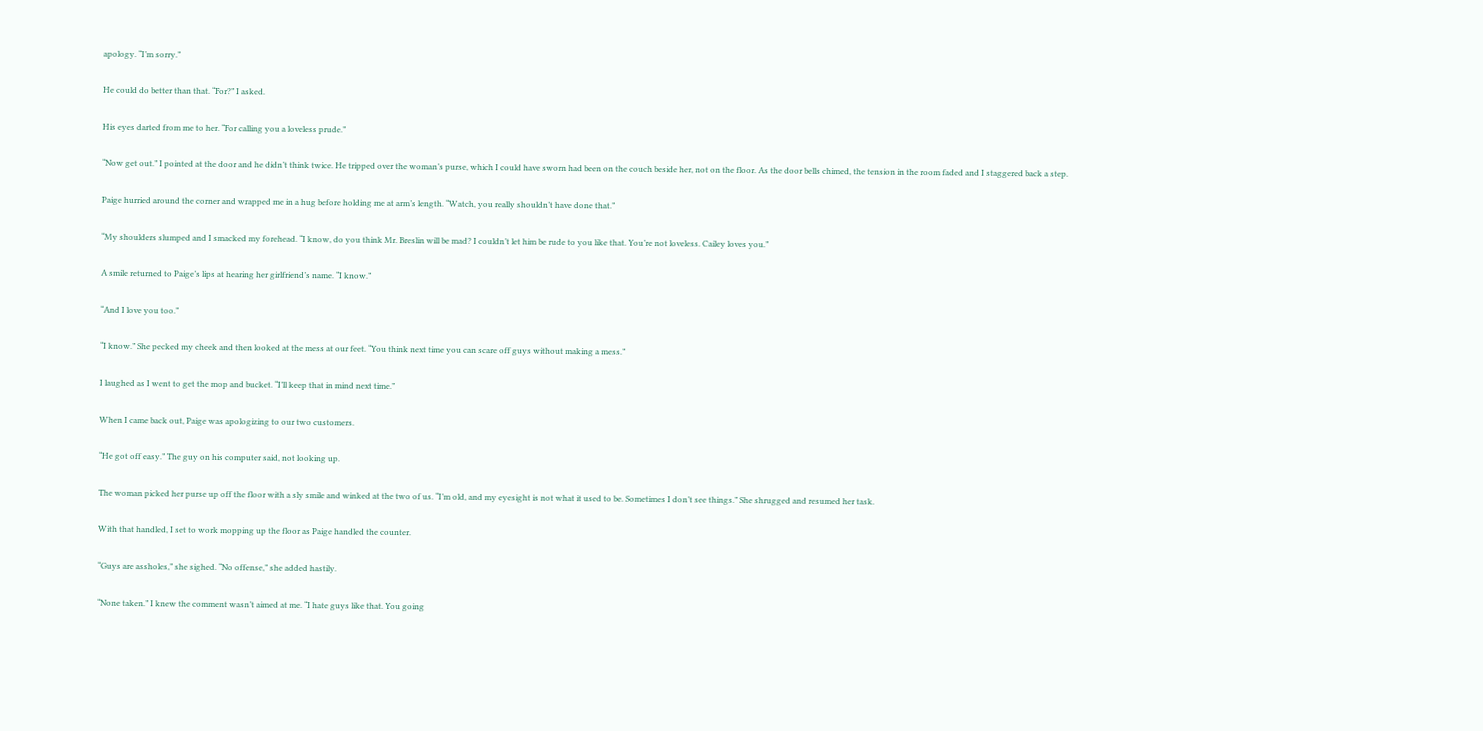apology. “I’m sorry.”

He could do better than that. “For?” I asked.

His eyes darted from me to her. “For calling you a loveless prude.”

“Now get out.” I pointed at the door and he didn’t think twice. He tripped over the woman’s purse, which I could have sworn had been on the couch beside her, not on the floor. As the door bells chimed, the tension in the room faded and I staggered back a step.

Paige hurried around the corner and wrapped me in a hug before holding me at arm’s length. “Watch, you really shouldn’t have done that.”

“My shoulders slumped and I smacked my forehead. “I know, do you think Mr. Breslin will be mad? I couldn’t let him be rude to you like that. You’re not loveless. Cailey loves you.”

A smile returned to Paige’s lips at hearing her girlfriend’s name. “I know.”

“And I love you too.”

“I know.” She pecked my cheek and then looked at the mess at our feet. “You think next time you can scare off guys without making a mess.”

I laughed as I went to get the mop and bucket. “I’ll keep that in mind next time.”

When I came back out, Paige was apologizing to our two customers.

“He got off easy.” The guy on his computer said, not looking up.

The woman picked her purse up off the floor with a sly smile and winked at the two of us. “I’m old, and my eyesight is not what it used to be. Sometimes I don’t see things.” She shrugged and resumed her task.

With that handled, I set to work mopping up the floor as Paige handled the counter.

“Guys are assholes,” she sighed. “No offense,” she added hastily.

“None taken.” I knew the comment wasn’t aimed at me. “I hate guys like that. You going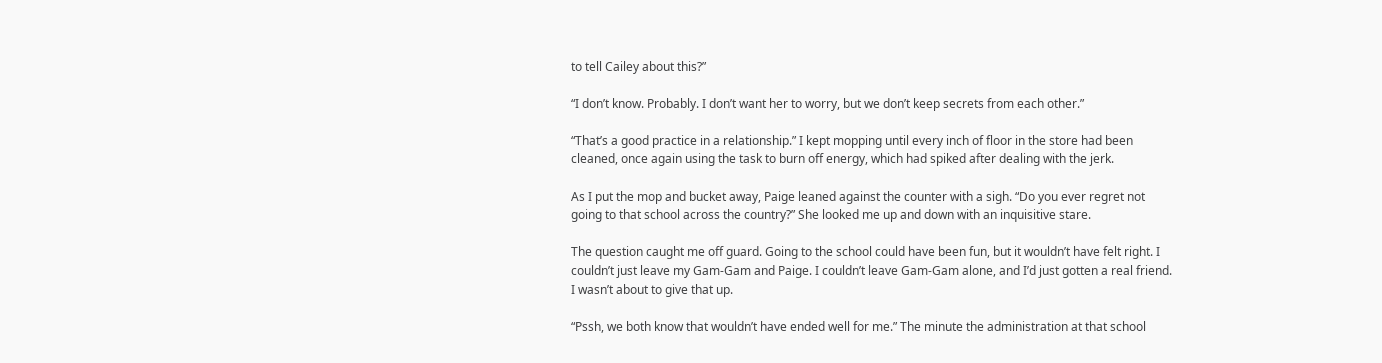to tell Cailey about this?”

“I don’t know. Probably. I don’t want her to worry, but we don’t keep secrets from each other.”

“That’s a good practice in a relationship.” I kept mopping until every inch of floor in the store had been cleaned, once again using the task to burn off energy, which had spiked after dealing with the jerk.

As I put the mop and bucket away, Paige leaned against the counter with a sigh. “Do you ever regret not going to that school across the country?” She looked me up and down with an inquisitive stare.

The question caught me off guard. Going to the school could have been fun, but it wouldn’t have felt right. I couldn’t just leave my Gam-Gam and Paige. I couldn’t leave Gam-Gam alone, and I’d just gotten a real friend. I wasn’t about to give that up.

“Pssh, we both know that wouldn’t have ended well for me.” The minute the administration at that school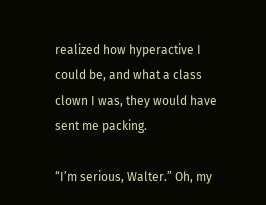realized how hyperactive I could be, and what a class clown I was, they would have sent me packing.

“I’m serious, Walter.” Oh, my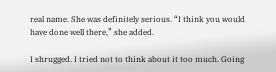real name. She was definitely serious. “I think you would have done well there,” she added.

I shrugged. I tried not to think about it too much. Going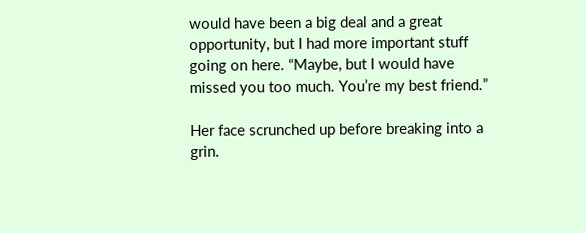would have been a big deal and a great opportunity, but I had more important stuff going on here. “Maybe, but I would have missed you too much. You’re my best friend.”

Her face scrunched up before breaking into a grin.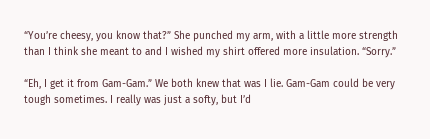“You’re cheesy, you know that?” She punched my arm, with a little more strength than I think she meant to and I wished my shirt offered more insulation. “Sorry.”

“Eh, I get it from Gam-Gam.” We both knew that was I lie. Gam-Gam could be very tough sometimes. I really was just a softy, but I’d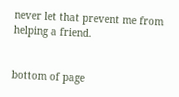never let that prevent me from helping a friend.


bottom of page